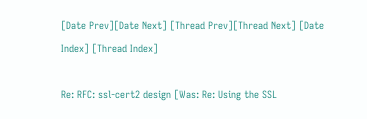[Date Prev][Date Next] [Thread Prev][Thread Next] [Date Index] [Thread Index]

Re: RFC: ssl-cert2 design [Was: Re: Using the SSL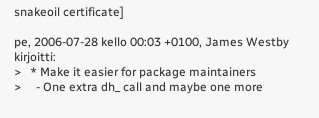snakeoil certificate]

pe, 2006-07-28 kello 00:03 +0100, James Westby kirjoitti:
>   * Make it easier for package maintainers
>     - One extra dh_ call and maybe one more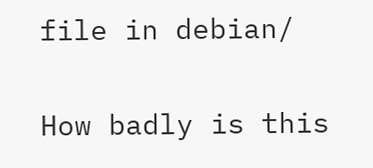file in debian/

How badly is this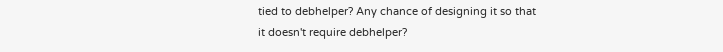tied to debhelper? Any chance of designing it so that
it doesn't require debhelper?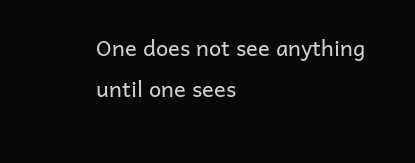One does not see anything until one sees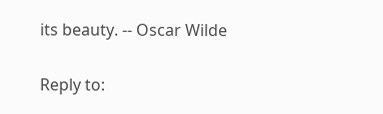its beauty. -- Oscar Wilde

Reply to: